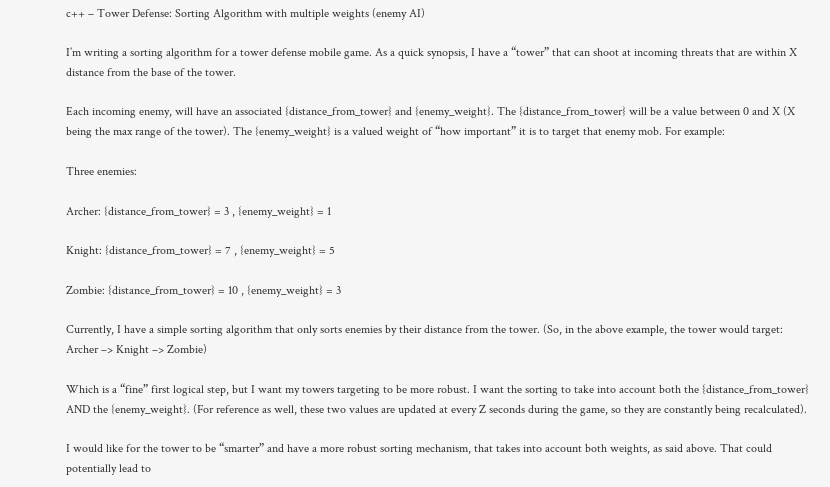c++ – Tower Defense: Sorting Algorithm with multiple weights (enemy AI)

I’m writing a sorting algorithm for a tower defense mobile game. As a quick synopsis, I have a “tower” that can shoot at incoming threats that are within X distance from the base of the tower.

Each incoming enemy, will have an associated {distance_from_tower} and {enemy_weight}. The {distance_from_tower} will be a value between 0 and X (X being the max range of the tower). The {enemy_weight} is a valued weight of “how important” it is to target that enemy mob. For example:

Three enemies:

Archer: {distance_from_tower} = 3 , {enemy_weight} = 1

Knight: {distance_from_tower} = 7 , {enemy_weight} = 5

Zombie: {distance_from_tower} = 10 , {enemy_weight} = 3

Currently, I have a simple sorting algorithm that only sorts enemies by their distance from the tower. (So, in the above example, the tower would target: Archer –> Knight –> Zombie)

Which is a “fine” first logical step, but I want my towers targeting to be more robust. I want the sorting to take into account both the {distance_from_tower} AND the {enemy_weight}. (For reference as well, these two values are updated at every Z seconds during the game, so they are constantly being recalculated).

I would like for the tower to be “smarter” and have a more robust sorting mechanism, that takes into account both weights, as said above. That could potentially lead to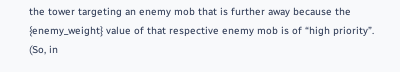the tower targeting an enemy mob that is further away because the {enemy_weight} value of that respective enemy mob is of “high priority”. (So, in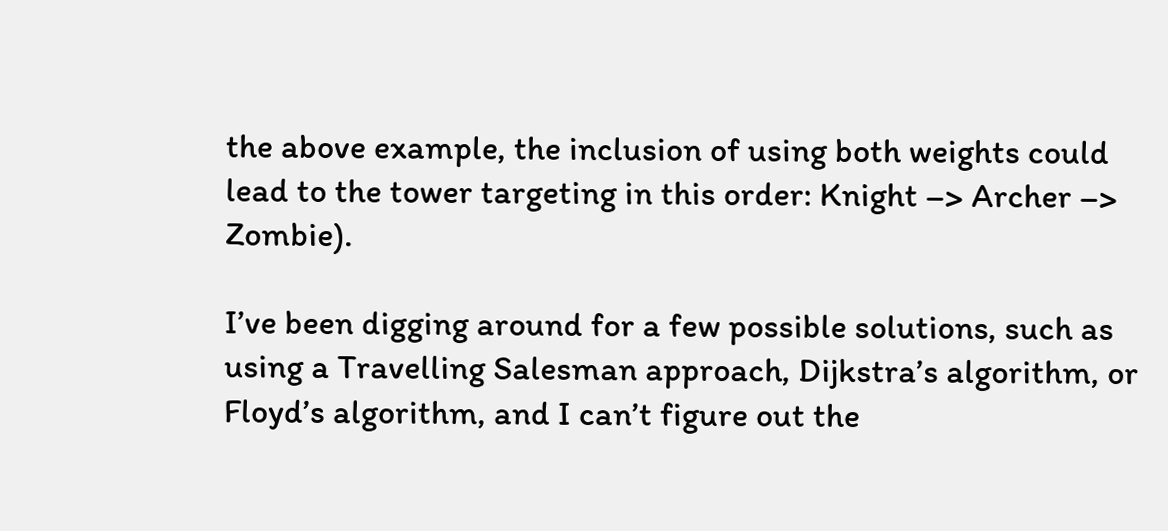the above example, the inclusion of using both weights could lead to the tower targeting in this order: Knight –> Archer –> Zombie).

I’ve been digging around for a few possible solutions, such as using a Travelling Salesman approach, Dijkstra’s algorithm, or Floyd’s algorithm, and I can’t figure out the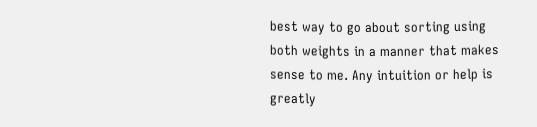best way to go about sorting using both weights in a manner that makes sense to me. Any intuition or help is greatly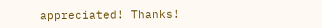appreciated! Thanks!